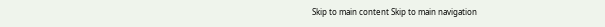Skip to main content Skip to main navigation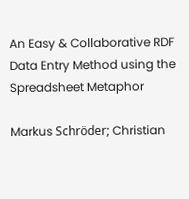An Easy & Collaborative RDF Data Entry Method using the Spreadsheet Metaphor

Markus Schröder; Christian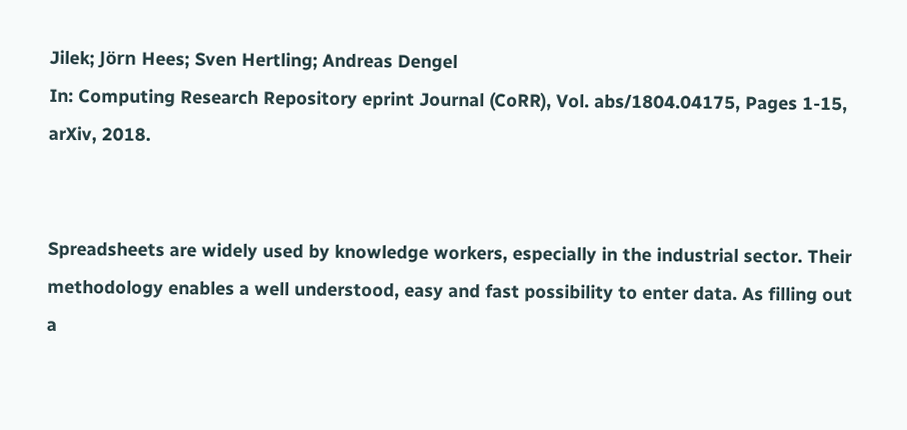Jilek; Jörn Hees; Sven Hertling; Andreas Dengel
In: Computing Research Repository eprint Journal (CoRR), Vol. abs/1804.04175, Pages 1-15, arXiv, 2018.


Spreadsheets are widely used by knowledge workers, especially in the industrial sector. Their methodology enables a well understood, easy and fast possibility to enter data. As filling out a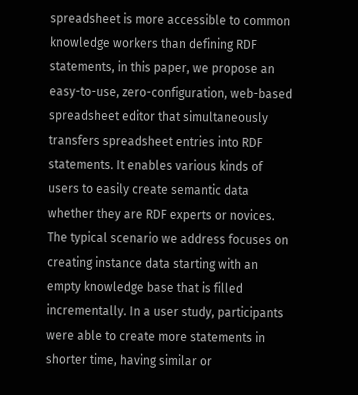spreadsheet is more accessible to common knowledge workers than defining RDF statements, in this paper, we propose an easy-to-use, zero-configuration, web-based spreadsheet editor that simultaneously transfers spreadsheet entries into RDF statements. It enables various kinds of users to easily create semantic data whether they are RDF experts or novices. The typical scenario we address focuses on creating instance data starting with an empty knowledge base that is filled incrementally. In a user study, participants were able to create more statements in shorter time, having similar or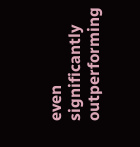even significantly outperforming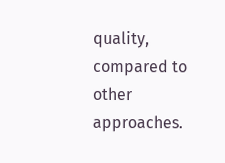quality, compared to other approaches.